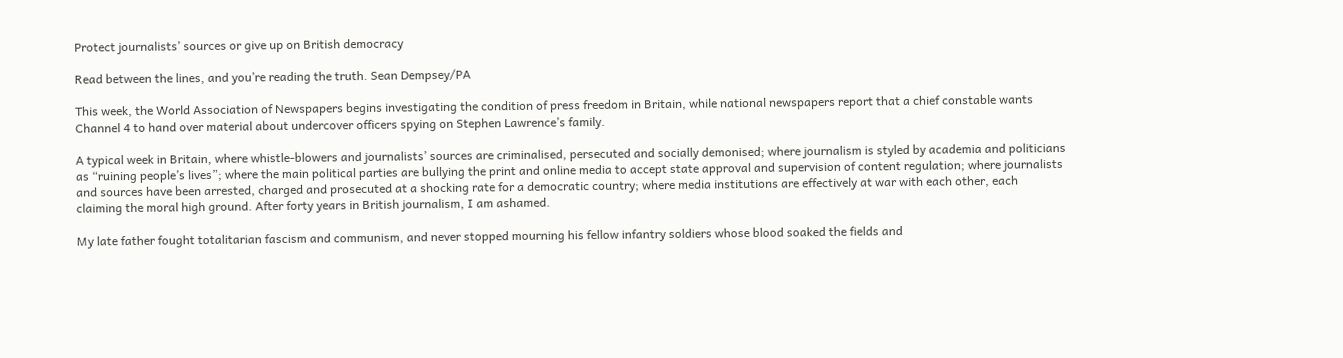Protect journalists’ sources or give up on British democracy

Read between the lines, and you’re reading the truth. Sean Dempsey/PA

This week, the World Association of Newspapers begins investigating the condition of press freedom in Britain, while national newspapers report that a chief constable wants Channel 4 to hand over material about undercover officers spying on Stephen Lawrence’s family.

A typical week in Britain, where whistle-blowers and journalists’ sources are criminalised, persecuted and socially demonised; where journalism is styled by academia and politicians as “ruining people’s lives”; where the main political parties are bullying the print and online media to accept state approval and supervision of content regulation; where journalists and sources have been arrested, charged and prosecuted at a shocking rate for a democratic country; where media institutions are effectively at war with each other, each claiming the moral high ground. After forty years in British journalism, I am ashamed.

My late father fought totalitarian fascism and communism, and never stopped mourning his fellow infantry soldiers whose blood soaked the fields and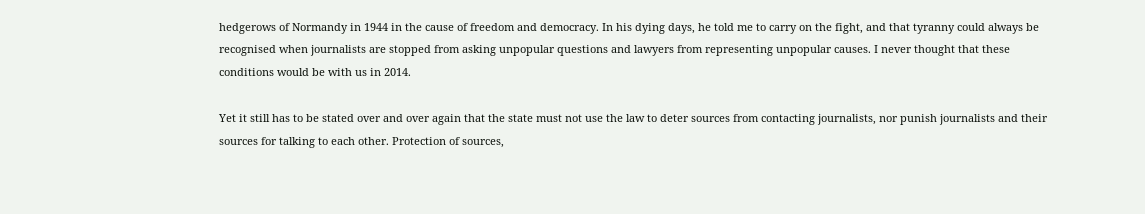hedgerows of Normandy in 1944 in the cause of freedom and democracy. In his dying days, he told me to carry on the fight, and that tyranny could always be recognised when journalists are stopped from asking unpopular questions and lawyers from representing unpopular causes. I never thought that these conditions would be with us in 2014.

Yet it still has to be stated over and over again that the state must not use the law to deter sources from contacting journalists, nor punish journalists and their sources for talking to each other. Protection of sources,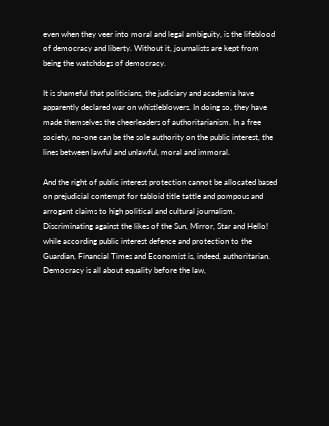even when they veer into moral and legal ambiguity, is the lifeblood of democracy and liberty. Without it, journalists are kept from being the watchdogs of democracy.

It is shameful that politicians, the judiciary and academia have apparently declared war on whistleblowers. In doing so, they have made themselves the cheerleaders of authoritarianism. In a free society, no-one can be the sole authority on the public interest, the lines between lawful and unlawful, moral and immoral.

And the right of public interest protection cannot be allocated based on prejudicial contempt for tabloid title tattle and pompous and arrogant claims to high political and cultural journalism. Discriminating against the likes of the Sun, Mirror, Star and Hello! while according public interest defence and protection to the Guardian, Financial Times and Economist is, indeed, authoritarian. Democracy is all about equality before the law,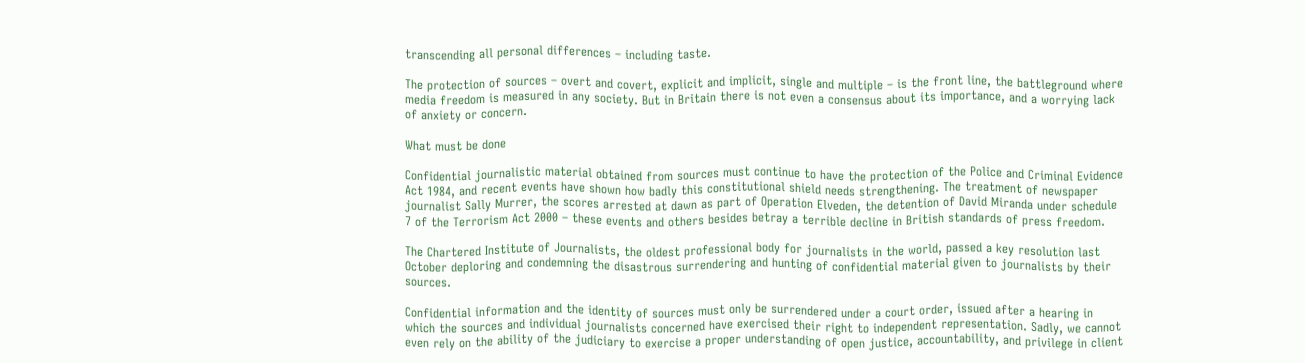transcending all personal differences – including taste.

The protection of sources – overt and covert, explicit and implicit, single and multiple – is the front line, the battleground where media freedom is measured in any society. But in Britain there is not even a consensus about its importance, and a worrying lack of anxiety or concern.

What must be done

Confidential journalistic material obtained from sources must continue to have the protection of the Police and Criminal Evidence Act 1984, and recent events have shown how badly this constitutional shield needs strengthening. The treatment of newspaper journalist Sally Murrer, the scores arrested at dawn as part of Operation Elveden, the detention of David Miranda under schedule 7 of the Terrorism Act 2000 – these events and others besides betray a terrible decline in British standards of press freedom.

The Chartered Institute of Journalists, the oldest professional body for journalists in the world, passed a key resolution last October deploring and condemning the disastrous surrendering and hunting of confidential material given to journalists by their sources.

Confidential information and the identity of sources must only be surrendered under a court order, issued after a hearing in which the sources and individual journalists concerned have exercised their right to independent representation. Sadly, we cannot even rely on the ability of the judiciary to exercise a proper understanding of open justice, accountability, and privilege in client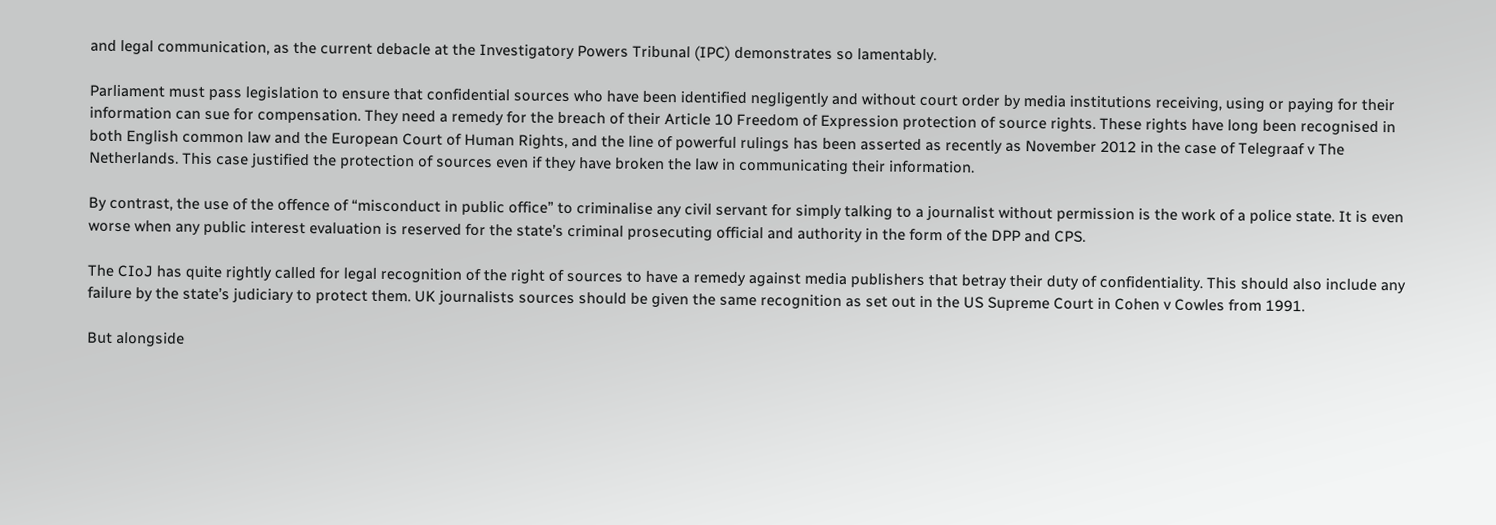and legal communication, as the current debacle at the Investigatory Powers Tribunal (IPC) demonstrates so lamentably.

Parliament must pass legislation to ensure that confidential sources who have been identified negligently and without court order by media institutions receiving, using or paying for their information can sue for compensation. They need a remedy for the breach of their Article 10 Freedom of Expression protection of source rights. These rights have long been recognised in both English common law and the European Court of Human Rights, and the line of powerful rulings has been asserted as recently as November 2012 in the case of Telegraaf v The Netherlands. This case justified the protection of sources even if they have broken the law in communicating their information.

By contrast, the use of the offence of “misconduct in public office” to criminalise any civil servant for simply talking to a journalist without permission is the work of a police state. It is even worse when any public interest evaluation is reserved for the state’s criminal prosecuting official and authority in the form of the DPP and CPS.

The CIoJ has quite rightly called for legal recognition of the right of sources to have a remedy against media publishers that betray their duty of confidentiality. This should also include any failure by the state’s judiciary to protect them. UK journalists sources should be given the same recognition as set out in the US Supreme Court in Cohen v Cowles from 1991.

But alongside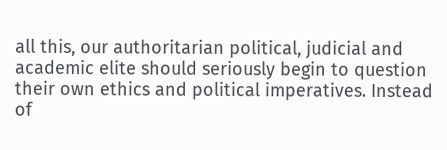all this, our authoritarian political, judicial and academic elite should seriously begin to question their own ethics and political imperatives. Instead of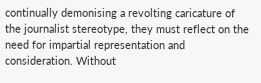continually demonising a revolting caricature of the journalist stereotype, they must reflect on the need for impartial representation and consideration. Without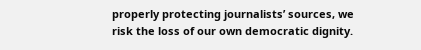properly protecting journalists’ sources, we risk the loss of our own democratic dignity.